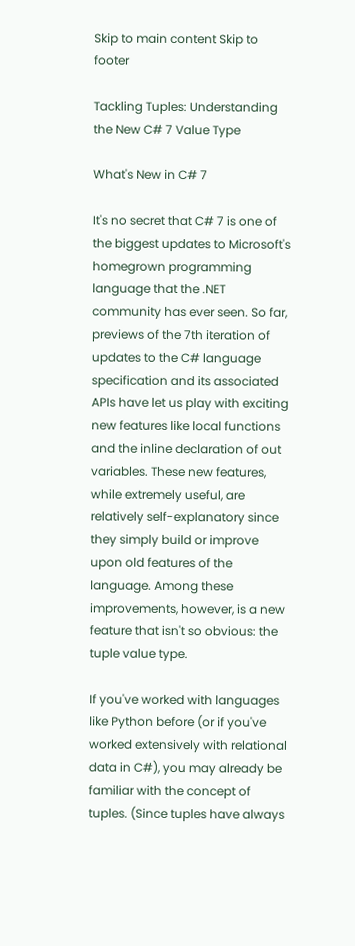Skip to main content Skip to footer

Tackling Tuples: Understanding the New C# 7 Value Type

What's New in C# 7

It's no secret that C# 7 is one of the biggest updates to Microsoft's homegrown programming language that the .NET community has ever seen. So far, previews of the 7th iteration of updates to the C# language specification and its associated APIs have let us play with exciting new features like local functions and the inline declaration of out variables. These new features, while extremely useful, are relatively self-explanatory since they simply build or improve upon old features of the language. Among these improvements, however, is a new feature that isn't so obvious: the tuple value type.

If you've worked with languages like Python before (or if you've worked extensively with relational data in C#), you may already be familiar with the concept of tuples. (Since tuples have always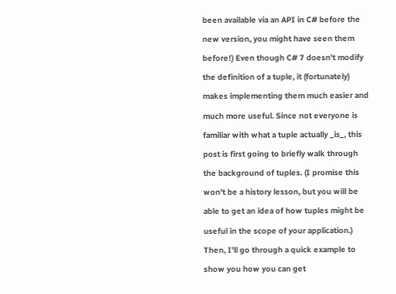been available via an API in C# before the new version, you might have seen them before!) Even though C# 7 doesn't modify the definition of a tuple, it (fortunately) makes implementing them much easier and much more useful. Since not everyone is familiar with what a tuple actually _is_, this post is first going to briefly walk through the background of tuples. (I promise this won't be a history lesson, but you will be able to get an idea of how tuples might be useful in the scope of your application.) Then, I'll go through a quick example to show you how you can get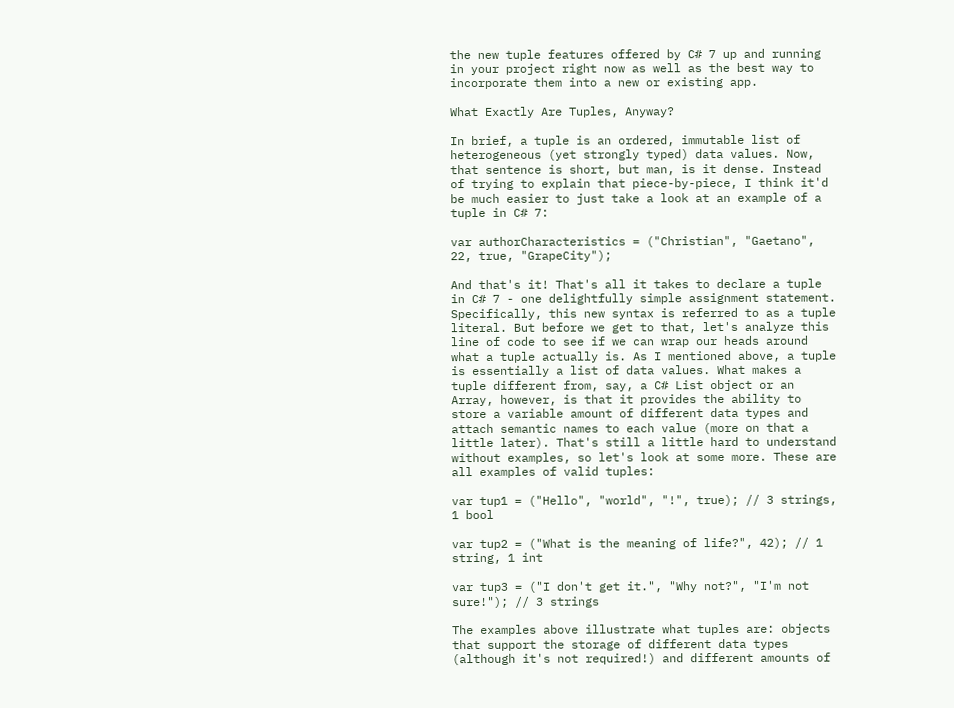the new tuple features offered by C# 7 up and running in your project right now as well as the best way to incorporate them into a new or existing app.

What Exactly Are Tuples, Anyway?

In brief, a tuple is an ordered, immutable list of heterogeneous (yet strongly typed) data values. Now, that sentence is short, but man, is it dense. Instead of trying to explain that piece-by-piece, I think it'd be much easier to just take a look at an example of a tuple in C# 7:

var authorCharacteristics = ("Christian", "Gaetano", 22, true, "GrapeCity");

And that's it! That's all it takes to declare a tuple in C# 7 - one delightfully simple assignment statement. Specifically, this new syntax is referred to as a tuple literal. But before we get to that, let's analyze this line of code to see if we can wrap our heads around what a tuple actually is. As I mentioned above, a tuple is essentially a list of data values. What makes a tuple different from, say, a C# List object or an Array, however, is that it provides the ability to store a variable amount of different data types and attach semantic names to each value (more on that a little later). That's still a little hard to understand without examples, so let's look at some more. These are all examples of valid tuples:

var tup1 = ("Hello", "world", "!", true); // 3 strings, 1 bool

var tup2 = ("What is the meaning of life?", 42); // 1 string, 1 int

var tup3 = ("I don't get it.", "Why not?", "I'm not sure!"); // 3 strings

The examples above illustrate what tuples are: objects that support the storage of different data types (although it's not required!) and different amounts of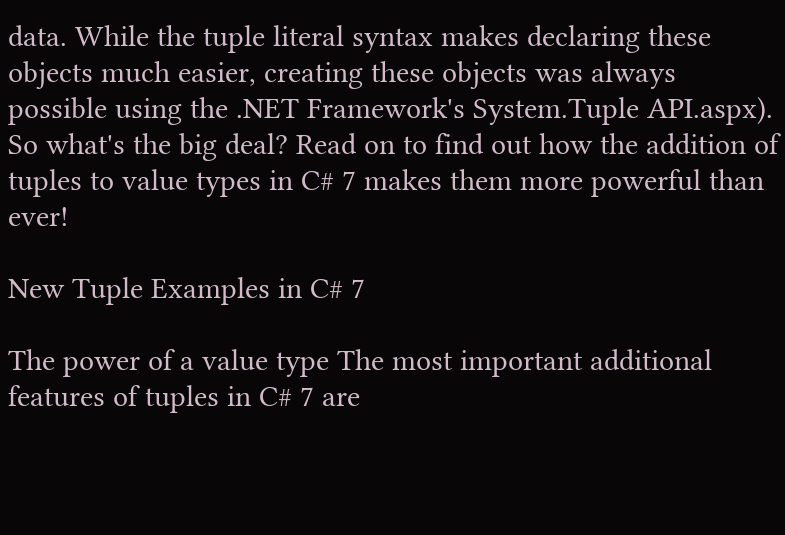data. While the tuple literal syntax makes declaring these objects much easier, creating these objects was always possible using the .NET Framework's System.Tuple API.aspx). So what's the big deal? Read on to find out how the addition of tuples to value types in C# 7 makes them more powerful than ever!

New Tuple Examples in C# 7

The power of a value type The most important additional features of tuples in C# 7 are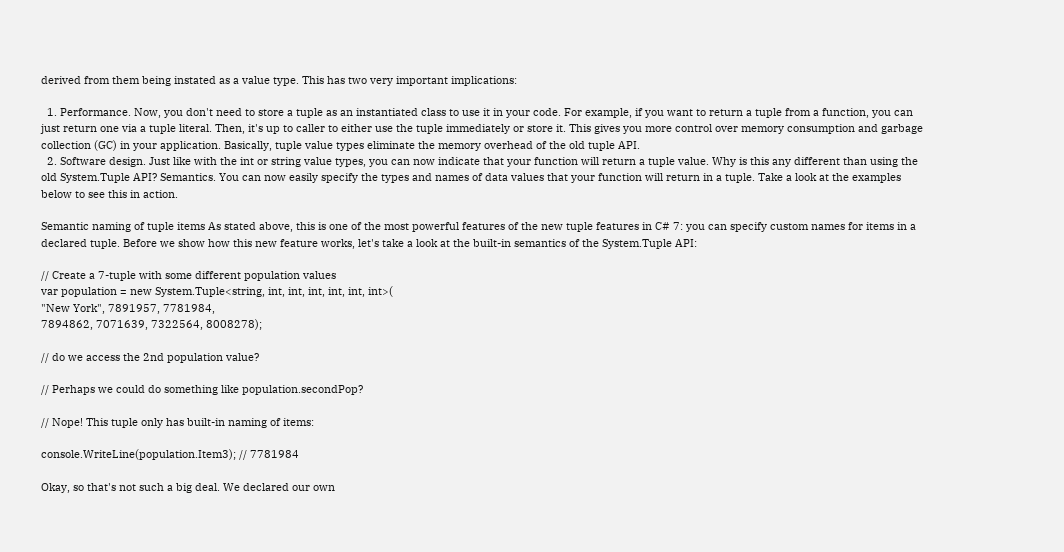derived from them being instated as a value type. This has two very important implications:

  1. Performance. Now, you don't need to store a tuple as an instantiated class to use it in your code. For example, if you want to return a tuple from a function, you can just return one via a tuple literal. Then, it's up to caller to either use the tuple immediately or store it. This gives you more control over memory consumption and garbage collection (GC) in your application. Basically, tuple value types eliminate the memory overhead of the old tuple API.
  2. Software design. Just like with the int or string value types, you can now indicate that your function will return a tuple value. Why is this any different than using the old System.Tuple API? Semantics. You can now easily specify the types and names of data values that your function will return in a tuple. Take a look at the examples below to see this in action.

Semantic naming of tuple items As stated above, this is one of the most powerful features of the new tuple features in C# 7: you can specify custom names for items in a declared tuple. Before we show how this new feature works, let's take a look at the built-in semantics of the System.Tuple API:

// Create a 7-tuple with some different population values
var population = new System.Tuple<string, int, int, int, int, int, int>(
"New York", 7891957, 7781984,
7894862, 7071639, 7322564, 8008278);

// do we access the 2nd population value?

// Perhaps we could do something like population.secondPop?

// Nope! This tuple only has built-in naming of items:

console.WriteLine(population.Item3); // 7781984

Okay, so that's not such a big deal. We declared our own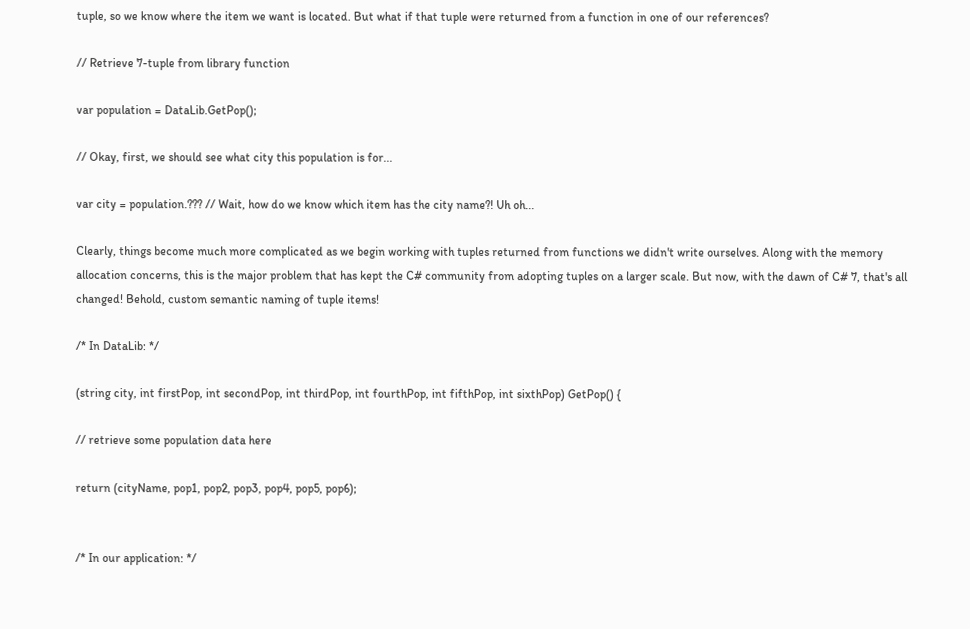tuple, so we know where the item we want is located. But what if that tuple were returned from a function in one of our references?

// Retrieve 7-tuple from library function

var population = DataLib.GetPop();

// Okay, first, we should see what city this population is for...

var city = population.??? // Wait, how do we know which item has the city name?! Uh oh...

Clearly, things become much more complicated as we begin working with tuples returned from functions we didn't write ourselves. Along with the memory allocation concerns, this is the major problem that has kept the C# community from adopting tuples on a larger scale. But now, with the dawn of C# 7, that's all changed! Behold, custom semantic naming of tuple items!

/* In DataLib: */

(string city, int firstPop, int secondPop, int thirdPop, int fourthPop, int fifthPop, int sixthPop) GetPop() {

// retrieve some population data here

return (cityName, pop1, pop2, pop3, pop4, pop5, pop6);


/* In our application: */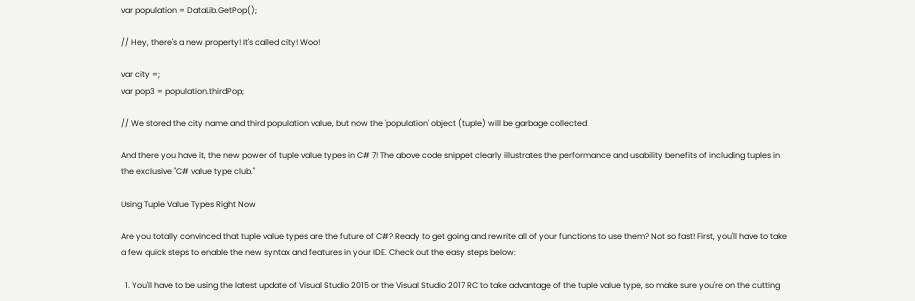var population = DataLib.GetPop();

// Hey, there's a new property! It's called city! Woo!

var city =;
var pop3 = population.thirdPop;

// We stored the city name and third population value, but now the 'population' object (tuple) will be garbage collected

And there you have it, the new power of tuple value types in C# 7! The above code snippet clearly illustrates the performance and usability benefits of including tuples in the exclusive "C# value type club."

Using Tuple Value Types Right Now

Are you totally convinced that tuple value types are the future of C#? Ready to get going and rewrite all of your functions to use them? Not so fast! First, you'll have to take a few quick steps to enable the new syntax and features in your IDE. Check out the easy steps below:

  1. You'll have to be using the latest update of Visual Studio 2015 or the Visual Studio 2017 RC to take advantage of the tuple value type, so make sure you're on the cutting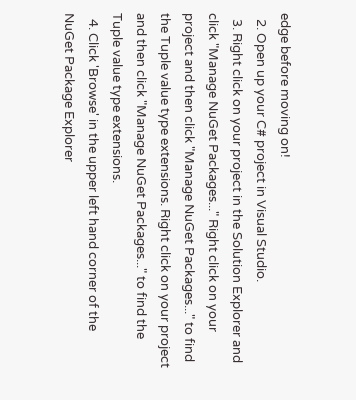edge before moving on!
  2. Open up your C# project in Visual Studio.
  3. Right click on your project in the Solution Explorer and click "Manage NuGet Packages..." Right click on your project and then click "Manage NuGet Packages..." to find the Tuple value type extensions. Right click on your project and then click "Manage NuGet Packages..." to find the Tuple value type extensions.
  4. Click 'Browse' in the upper left hand corner of the NuGet Package Explorer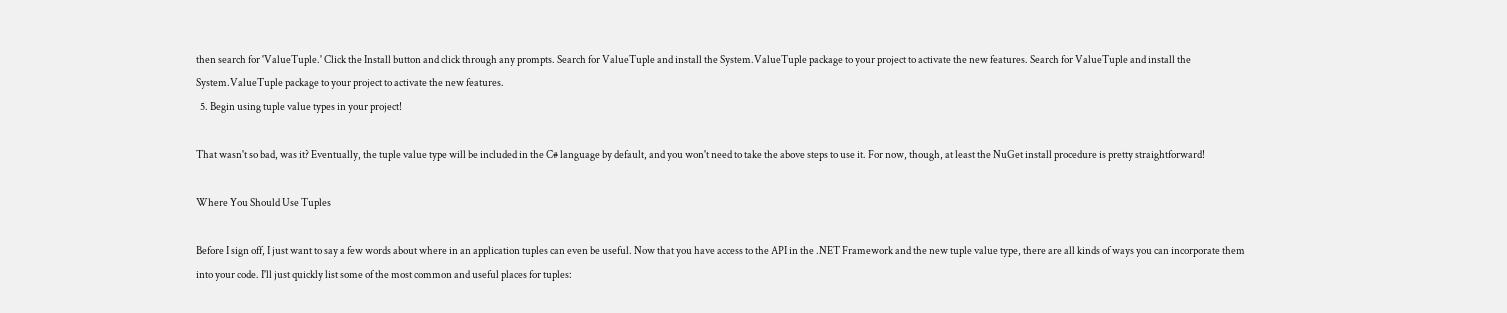then search for 'ValueTuple.' Click the Install button and click through any prompts. Search for ValueTuple and install the System.ValueTuple package to your project to activate the new features. Search for ValueTuple and install the System.ValueTuple package to your project to activate the new features.
  5. Begin using tuple value types in your project!

That wasn't so bad, was it? Eventually, the tuple value type will be included in the C# language by default, and you won't need to take the above steps to use it. For now, though, at least the NuGet install procedure is pretty straightforward!

Where You Should Use Tuples

Before I sign off, I just want to say a few words about where in an application tuples can even be useful. Now that you have access to the API in the .NET Framework and the new tuple value type, there are all kinds of ways you can incorporate them into your code. I'll just quickly list some of the most common and useful places for tuples: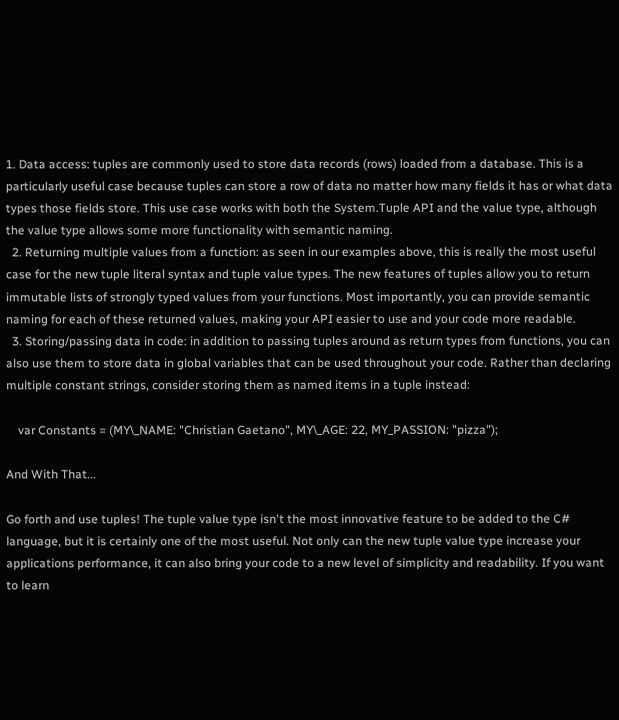1. Data access: tuples are commonly used to store data records (rows) loaded from a database. This is a particularly useful case because tuples can store a row of data no matter how many fields it has or what data types those fields store. This use case works with both the System.Tuple API and the value type, although the value type allows some more functionality with semantic naming.
  2. Returning multiple values from a function: as seen in our examples above, this is really the most useful case for the new tuple literal syntax and tuple value types. The new features of tuples allow you to return immutable lists of strongly typed values from your functions. Most importantly, you can provide semantic naming for each of these returned values, making your API easier to use and your code more readable.
  3. Storing/passing data in code: in addition to passing tuples around as return types from functions, you can also use them to store data in global variables that can be used throughout your code. Rather than declaring multiple constant strings, consider storing them as named items in a tuple instead:

    var Constants = (MY\_NAME: "Christian Gaetano", MY\_AGE: 22, MY_PASSION: "pizza");

And With That...

Go forth and use tuples! The tuple value type isn't the most innovative feature to be added to the C# language, but it is certainly one of the most useful. Not only can the new tuple value type increase your applications performance, it can also bring your code to a new level of simplicity and readability. If you want to learn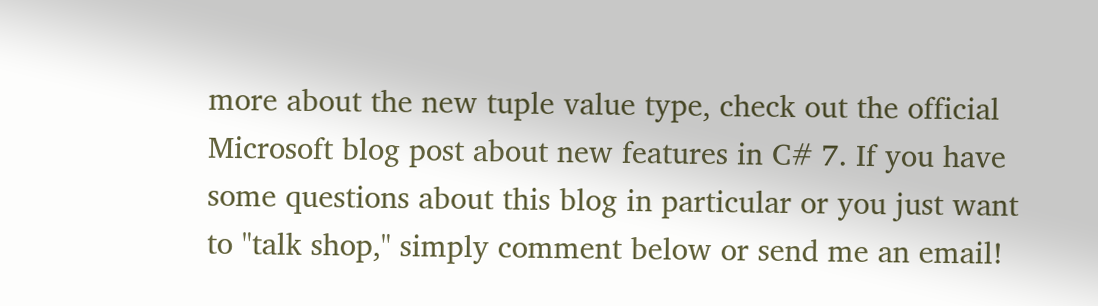more about the new tuple value type, check out the official Microsoft blog post about new features in C# 7. If you have some questions about this blog in particular or you just want to "talk shop," simply comment below or send me an email!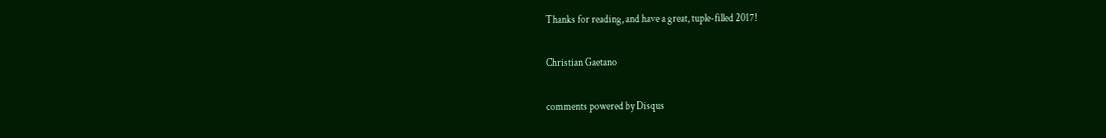Thanks for reading, and have a great, tuple-filled 2017!

Christian Gaetano

comments powered by Disqus